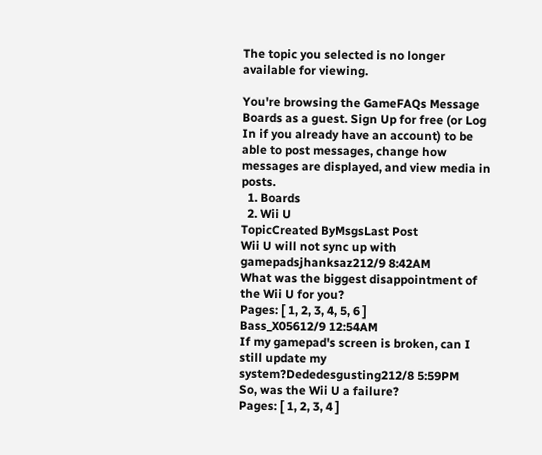The topic you selected is no longer available for viewing.

You're browsing the GameFAQs Message Boards as a guest. Sign Up for free (or Log In if you already have an account) to be able to post messages, change how messages are displayed, and view media in posts.
  1. Boards
  2. Wii U
TopicCreated ByMsgsLast Post
Wii U will not sync up with gamepadsjhanksaz212/9 8:42AM
What was the biggest disappointment of the Wii U for you?
Pages: [ 1, 2, 3, 4, 5, 6 ]
Bass_X05612/9 12:54AM
If my gamepad's screen is broken, can I still update my system?Dededesgusting212/8 5:59PM
So, was the Wii U a failure?
Pages: [ 1, 2, 3, 4 ]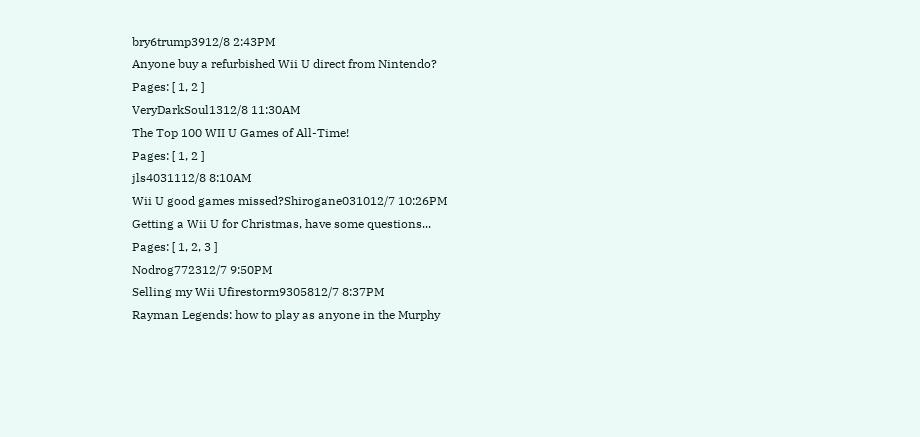bry6trump3912/8 2:43PM
Anyone buy a refurbished Wii U direct from Nintendo?
Pages: [ 1, 2 ]
VeryDarkSoul1312/8 11:30AM
The Top 100 WII U Games of All-Time!
Pages: [ 1, 2 ]
jls4031112/8 8:10AM
Wii U good games missed?Shirogane031012/7 10:26PM
Getting a Wii U for Christmas, have some questions...
Pages: [ 1, 2, 3 ]
Nodrog772312/7 9:50PM
Selling my Wii Ufirestorm9305812/7 8:37PM
Rayman Legends: how to play as anyone in the Murphy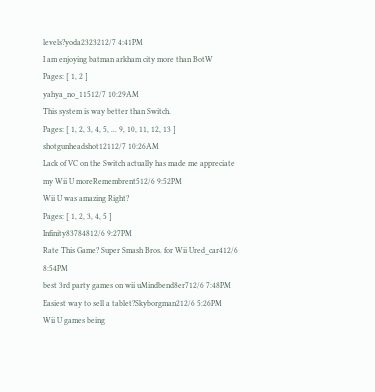levels?yoda2323212/7 4:41PM
I am enjoying batman arkham city more than BotW
Pages: [ 1, 2 ]
yahya_no_11512/7 10:29AM
This system is way better than Switch.
Pages: [ 1, 2, 3, 4, 5, ... 9, 10, 11, 12, 13 ]
shotgunheadshot12112/7 10:26AM
Lack of VC on the Switch actually has made me appreciate my Wii U moreRemembrent512/6 9:52PM
Wii U was amazing Right?
Pages: [ 1, 2, 3, 4, 5 ]
Infinity83784812/6 9:27PM
Rate This Game? Super Smash Bros. for Wii Ured_car412/6 8:54PM
best 3rd party games on wii uMindbend8er712/6 7:48PM
Easiest way to sell a tablet?Skyborgman212/6 5:26PM
Wii U games being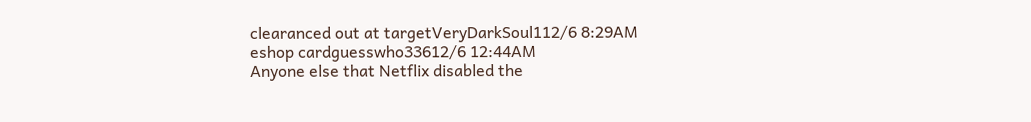clearanced out at targetVeryDarkSoul112/6 8:29AM
eshop cardguesswho33612/6 12:44AM
Anyone else that Netflix disabled the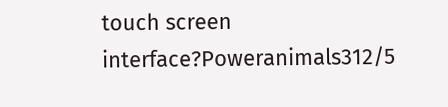touch screen interface?Poweranimals312/5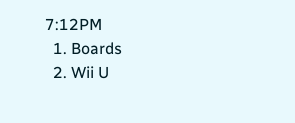7:12PM
  1. Boards
  2. Wii U